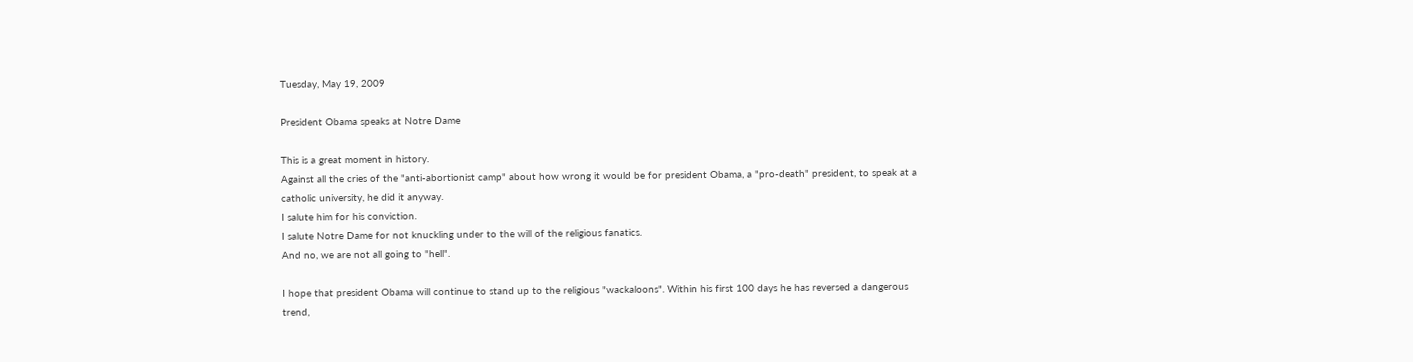Tuesday, May 19, 2009

President Obama speaks at Notre Dame

This is a great moment in history.
Against all the cries of the "anti-abortionist camp" about how wrong it would be for president Obama, a "pro-death" president, to speak at a catholic university, he did it anyway.
I salute him for his conviction.
I salute Notre Dame for not knuckling under to the will of the religious fanatics.
And no, we are not all going to "hell".

I hope that president Obama will continue to stand up to the religious "wackaloons". Within his first 100 days he has reversed a dangerous trend,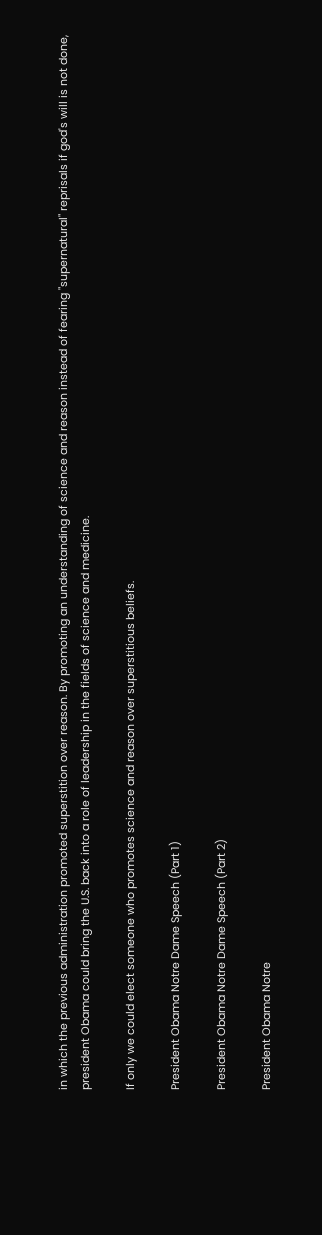in which the previous administration promoted superstition over reason. By promoting an understanding of science and reason instead of fearing "supernatural" reprisals if god's will is not done, president Obama could bring the U.S. back into a role of leadership in the fields of science and medicine.

If only we could elect someone who promotes science and reason over superstitious beliefs.

President Obama Notre Dame Speech (Part 1)

President Obama Notre Dame Speech (Part 2)

President Obama Notre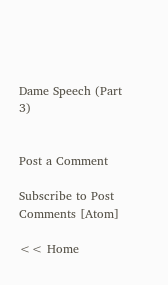Dame Speech (Part 3)


Post a Comment

Subscribe to Post Comments [Atom]

<< Home